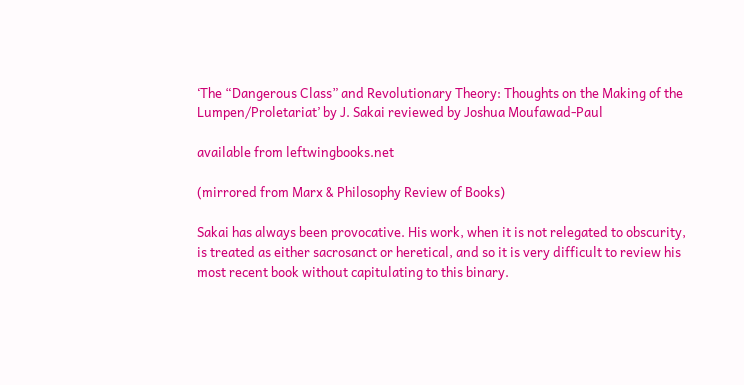‘The “Dangerous Class” and Revolutionary Theory: Thoughts on the Making of the Lumpen/Proletariat’ by J. Sakai reviewed by Joshua Moufawad-Paul

available from leftwingbooks.net

(mirrored from Marx & Philosophy Review of Books)

Sakai has always been provocative. His work, when it is not relegated to obscurity, is treated as either sacrosanct or heretical, and so it is very difficult to review his most recent book without capitulating to this binary.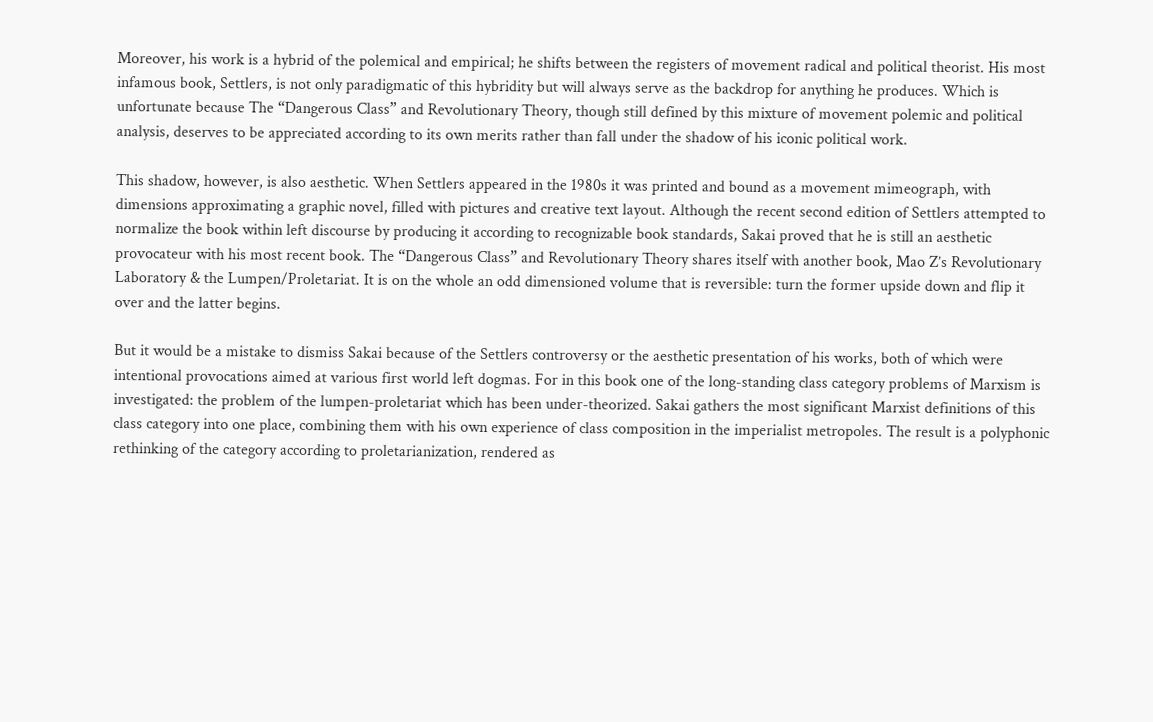Moreover, his work is a hybrid of the polemical and empirical; he shifts between the registers of movement radical and political theorist. His most infamous book, Settlers, is not only paradigmatic of this hybridity but will always serve as the backdrop for anything he produces. Which is unfortunate because The “Dangerous Class” and Revolutionary Theory, though still defined by this mixture of movement polemic and political analysis, deserves to be appreciated according to its own merits rather than fall under the shadow of his iconic political work.

This shadow, however, is also aesthetic. When Settlers appeared in the 1980s it was printed and bound as a movement mimeograph, with dimensions approximating a graphic novel, filled with pictures and creative text layout. Although the recent second edition of Settlers attempted to normalize the book within left discourse by producing it according to recognizable book standards, Sakai proved that he is still an aesthetic provocateur with his most recent book. The “Dangerous Class” and Revolutionary Theory shares itself with another book, Mao Z’s Revolutionary Laboratory & the Lumpen/Proletariat. It is on the whole an odd dimensioned volume that is reversible: turn the former upside down and flip it over and the latter begins.

But it would be a mistake to dismiss Sakai because of the Settlers controversy or the aesthetic presentation of his works, both of which were intentional provocations aimed at various first world left dogmas. For in this book one of the long-standing class category problems of Marxism is investigated: the problem of the lumpen-proletariat which has been under-theorized. Sakai gathers the most significant Marxist definitions of this class category into one place, combining them with his own experience of class composition in the imperialist metropoles. The result is a polyphonic rethinking of the category according to proletarianization, rendered as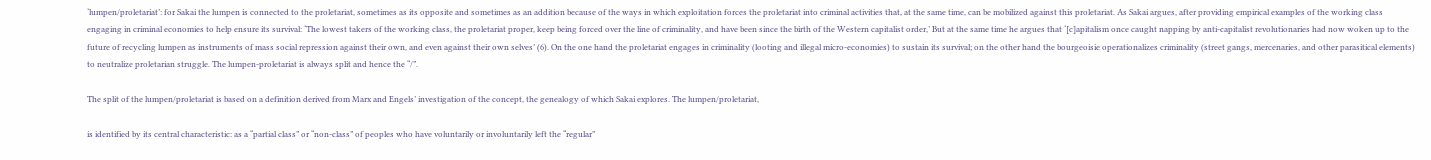‘lumpen/proletariat’: for Sakai the lumpen is connected to the proletariat, sometimes as its opposite and sometimes as an addition because of the ways in which exploitation forces the proletariat into criminal activities that, at the same time, can be mobilized against this proletariat. As Sakai argues, after providing empirical examples of the working class engaging in criminal economies to help ensure its survival: ‘The lowest takers of the working class, the proletariat proper, keep being forced over the line of criminality, and have been since the birth of the Western capitalist order,’ But at the same time he argues that ‘[c]apitalism once caught napping by anti-capitalist revolutionaries had now woken up to the future of recycling lumpen as instruments of mass social repression against their own, and even against their own selves’ (6). On the one hand the proletariat engages in criminality (looting and illegal micro-economies) to sustain its survival; on the other hand the bourgeoisie operationalizes criminality (street gangs, mercenaries, and other parasitical elements) to neutralize proletarian struggle. The lumpen-proletariat is always split and hence the “/”.

The split of the lumpen/proletariat is based on a definition derived from Marx and Engels’ investigation of the concept, the genealogy of which Sakai explores. The lumpen/proletariat,

is identified by its central characteristic: as a “partial class” or “non-class” of peoples who have voluntarily or involuntarily left the “regular”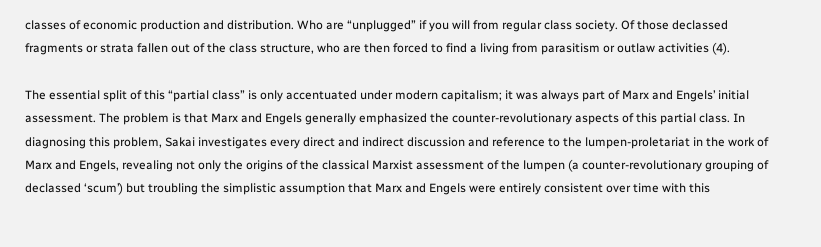classes of economic production and distribution. Who are “unplugged” if you will from regular class society. Of those declassed fragments or strata fallen out of the class structure, who are then forced to find a living from parasitism or outlaw activities (4).

The essential split of this “partial class” is only accentuated under modern capitalism; it was always part of Marx and Engels’ initial assessment. The problem is that Marx and Engels generally emphasized the counter-revolutionary aspects of this partial class. In diagnosing this problem, Sakai investigates every direct and indirect discussion and reference to the lumpen-proletariat in the work of Marx and Engels, revealing not only the origins of the classical Marxist assessment of the lumpen (a counter-revolutionary grouping of declassed ‘scum’) but troubling the simplistic assumption that Marx and Engels were entirely consistent over time with this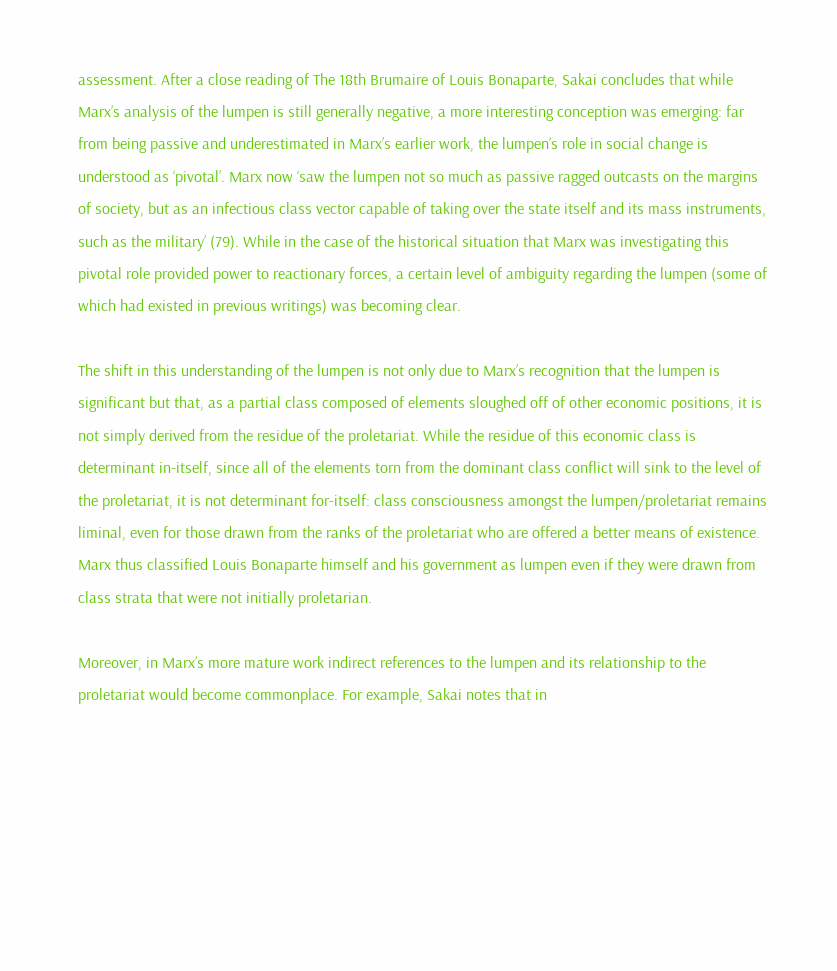assessment. After a close reading of The 18th Brumaire of Louis Bonaparte, Sakai concludes that while Marx’s analysis of the lumpen is still generally negative, a more interesting conception was emerging: far from being passive and underestimated in Marx’s earlier work, the lumpen’s role in social change is understood as ‘pivotal’. Marx now ‘saw the lumpen not so much as passive ragged outcasts on the margins of society, but as an infectious class vector capable of taking over the state itself and its mass instruments, such as the military’ (79). While in the case of the historical situation that Marx was investigating this pivotal role provided power to reactionary forces, a certain level of ambiguity regarding the lumpen (some of which had existed in previous writings) was becoming clear.

The shift in this understanding of the lumpen is not only due to Marx’s recognition that the lumpen is significant but that, as a partial class composed of elements sloughed off of other economic positions, it is not simply derived from the residue of the proletariat. While the residue of this economic class is determinant in-itself, since all of the elements torn from the dominant class conflict will sink to the level of the proletariat, it is not determinant for-itself: class consciousness amongst the lumpen/proletariat remains liminal, even for those drawn from the ranks of the proletariat who are offered a better means of existence. Marx thus classified Louis Bonaparte himself and his government as lumpen even if they were drawn from class strata that were not initially proletarian.

Moreover, in Marx’s more mature work indirect references to the lumpen and its relationship to the proletariat would become commonplace. For example, Sakai notes that in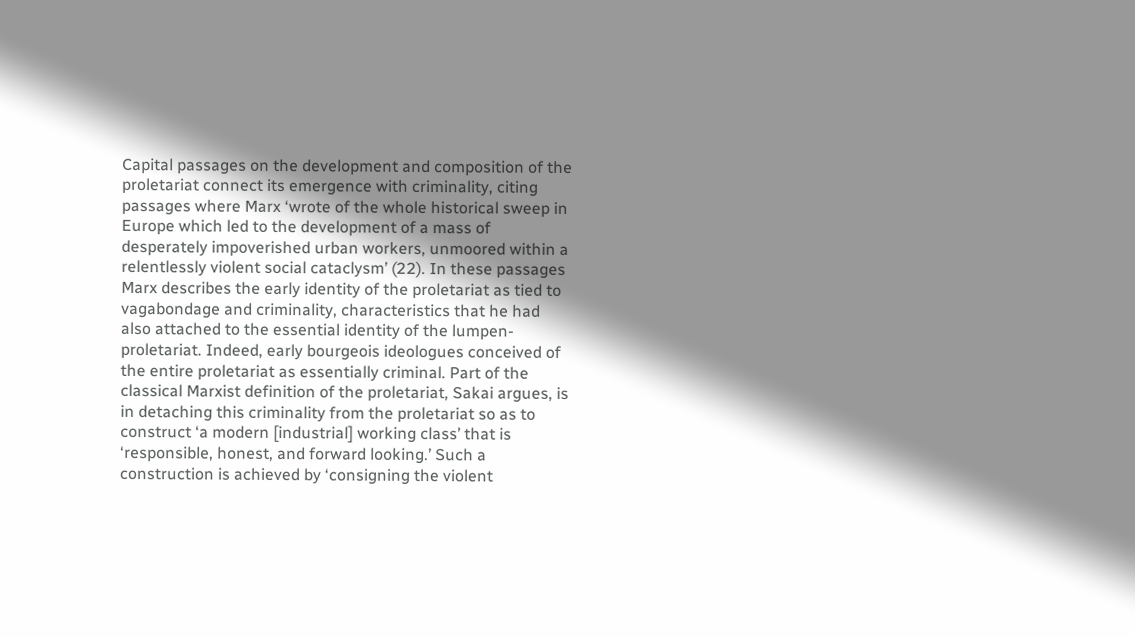Capital passages on the development and composition of the proletariat connect its emergence with criminality, citing passages where Marx ‘wrote of the whole historical sweep in Europe which led to the development of a mass of desperately impoverished urban workers, unmoored within a relentlessly violent social cataclysm’ (22). In these passages Marx describes the early identity of the proletariat as tied to vagabondage and criminality, characteristics that he had also attached to the essential identity of the lumpen-proletariat. Indeed, early bourgeois ideologues conceived of the entire proletariat as essentially criminal. Part of the classical Marxist definition of the proletariat, Sakai argues, is in detaching this criminality from the proletariat so as to construct ‘a modern [industrial] working class’ that is ‘responsible, honest, and forward looking.’ Such a construction is achieved by ‘consigning the violent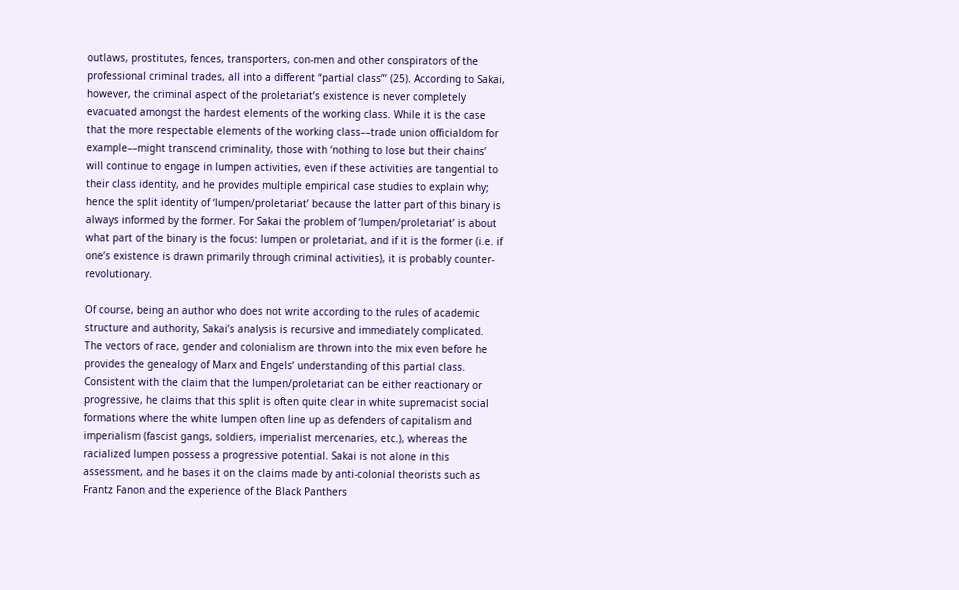outlaws, prostitutes, fences, transporters, con-men and other conspirators of the professional criminal trades, all into a different “partial class”’ (25). According to Sakai, however, the criminal aspect of the proletariat’s existence is never completely evacuated amongst the hardest elements of the working class. While it is the case that the more respectable elements of the working class––trade union officialdom for example––might transcend criminality, those with ‘nothing to lose but their chains’ will continue to engage in lumpen activities, even if these activities are tangential to their class identity, and he provides multiple empirical case studies to explain why; hence the split identity of ‘lumpen/proletariat’ because the latter part of this binary is always informed by the former. For Sakai the problem of ‘lumpen/proletariat’ is about what part of the binary is the focus: lumpen or proletariat, and if it is the former (i.e. if one’s existence is drawn primarily through criminal activities), it is probably counter-revolutionary.

Of course, being an author who does not write according to the rules of academic structure and authority, Sakai’s analysis is recursive and immediately complicated. The vectors of race, gender and colonialism are thrown into the mix even before he provides the genealogy of Marx and Engels’ understanding of this partial class. Consistent with the claim that the lumpen/proletariat can be either reactionary or progressive, he claims that this split is often quite clear in white supremacist social formations where the white lumpen often line up as defenders of capitalism and imperialism (fascist gangs, soldiers, imperialist mercenaries, etc.), whereas the racialized lumpen possess a progressive potential. Sakai is not alone in this assessment, and he bases it on the claims made by anti-colonial theorists such as Frantz Fanon and the experience of the Black Panthers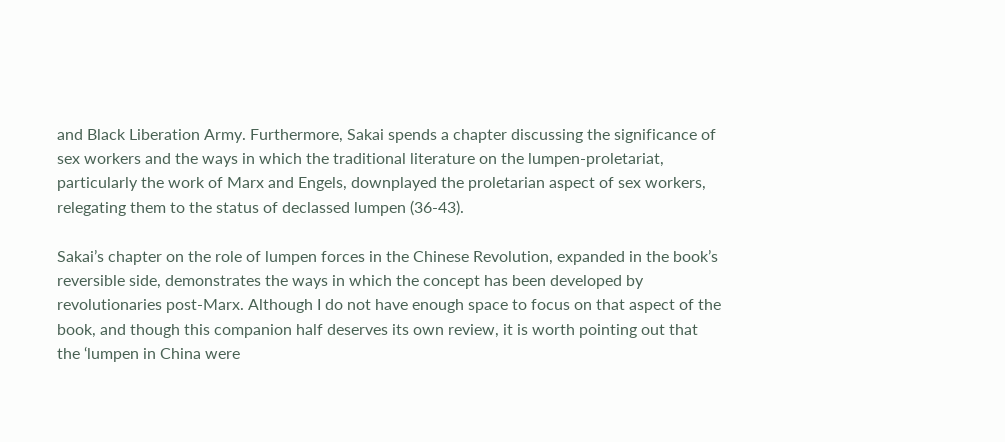and Black Liberation Army. Furthermore, Sakai spends a chapter discussing the significance of sex workers and the ways in which the traditional literature on the lumpen-proletariat, particularly the work of Marx and Engels, downplayed the proletarian aspect of sex workers, relegating them to the status of declassed lumpen (36-43).

Sakai’s chapter on the role of lumpen forces in the Chinese Revolution, expanded in the book’s reversible side, demonstrates the ways in which the concept has been developed by revolutionaries post-Marx. Although I do not have enough space to focus on that aspect of the book, and though this companion half deserves its own review, it is worth pointing out that the ‘lumpen in China were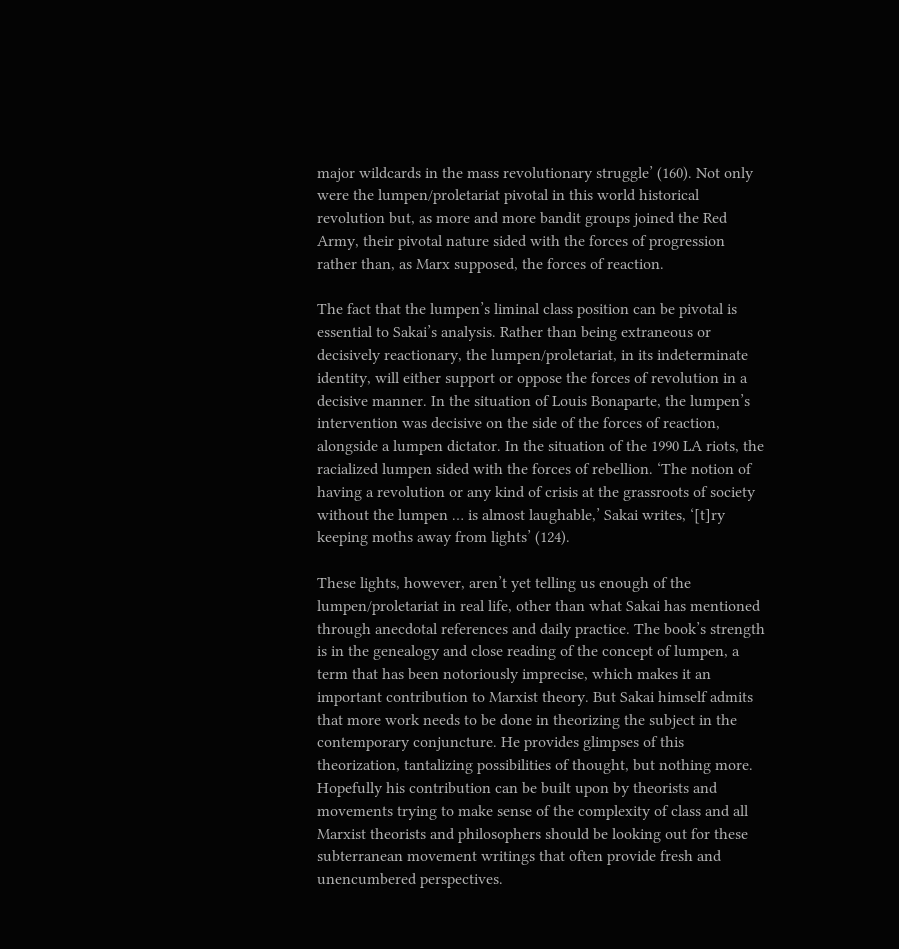major wildcards in the mass revolutionary struggle’ (160). Not only were the lumpen/proletariat pivotal in this world historical revolution but, as more and more bandit groups joined the Red Army, their pivotal nature sided with the forces of progression rather than, as Marx supposed, the forces of reaction.

The fact that the lumpen’s liminal class position can be pivotal is essential to Sakai’s analysis. Rather than being extraneous or decisively reactionary, the lumpen/proletariat, in its indeterminate identity, will either support or oppose the forces of revolution in a decisive manner. In the situation of Louis Bonaparte, the lumpen’s intervention was decisive on the side of the forces of reaction, alongside a lumpen dictator. In the situation of the 1990 LA riots, the racialized lumpen sided with the forces of rebellion. ‘The notion of having a revolution or any kind of crisis at the grassroots of society without the lumpen … is almost laughable,’ Sakai writes, ‘[t]ry keeping moths away from lights’ (124).

These lights, however, aren’t yet telling us enough of the lumpen/proletariat in real life, other than what Sakai has mentioned through anecdotal references and daily practice. The book’s strength is in the genealogy and close reading of the concept of lumpen, a term that has been notoriously imprecise, which makes it an important contribution to Marxist theory. But Sakai himself admits that more work needs to be done in theorizing the subject in the contemporary conjuncture. He provides glimpses of this theorization, tantalizing possibilities of thought, but nothing more. Hopefully his contribution can be built upon by theorists and movements trying to make sense of the complexity of class and all Marxist theorists and philosophers should be looking out for these subterranean movement writings that often provide fresh and unencumbered perspectives.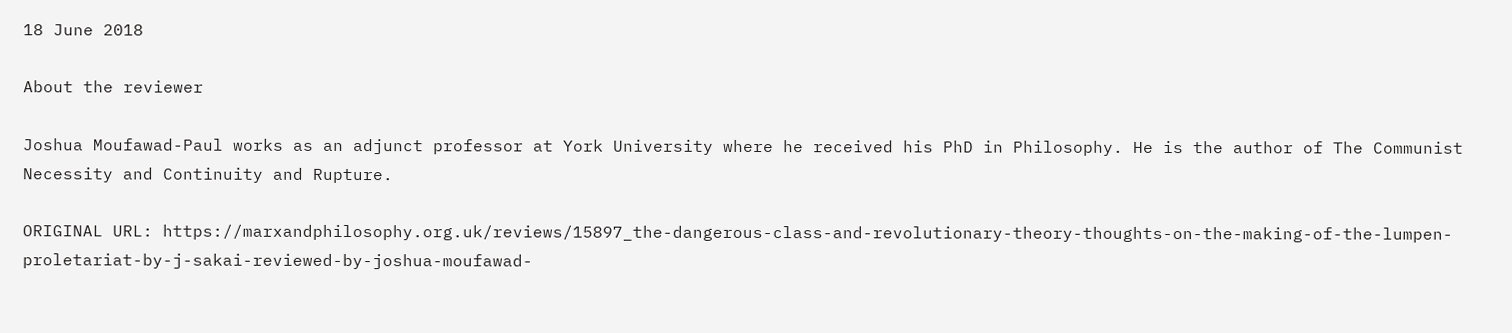18 June 2018

About the reviewer

Joshua Moufawad-Paul works as an adjunct professor at York University where he received his PhD in Philosophy. He is the author of The Communist Necessity and Continuity and Rupture.

ORIGINAL URL: https://marxandphilosophy.org.uk/reviews/15897_the-dangerous-class-and-revolutionary-theory-thoughts-on-the-making-of-the-lumpen-proletariat-by-j-sakai-reviewed-by-joshua-moufawad-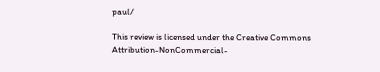paul/

This review is licensed under the Creative Commons Attribution-NonCommercial-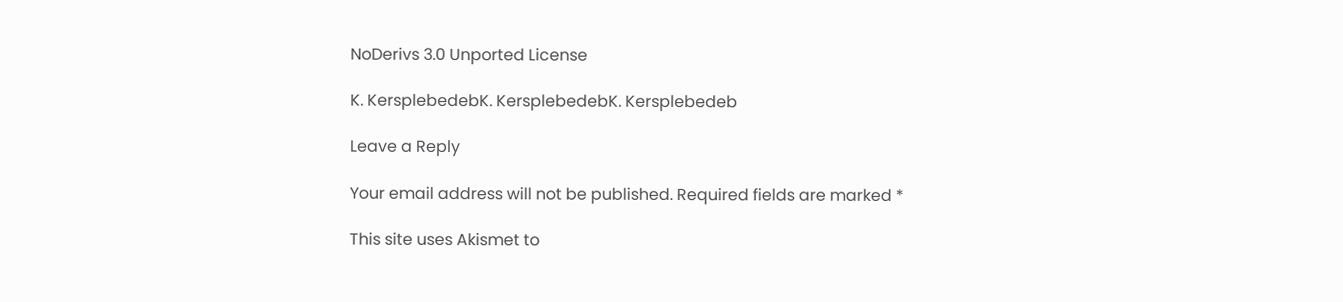NoDerivs 3.0 Unported License

K. KersplebedebK. KersplebedebK. Kersplebedeb

Leave a Reply

Your email address will not be published. Required fields are marked *

This site uses Akismet to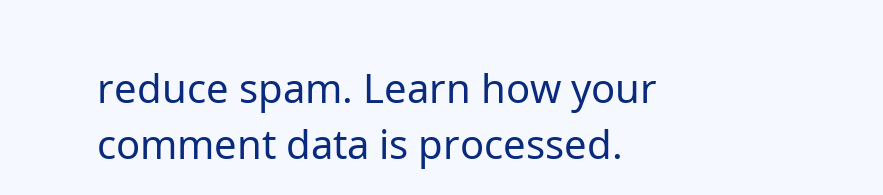reduce spam. Learn how your comment data is processed.